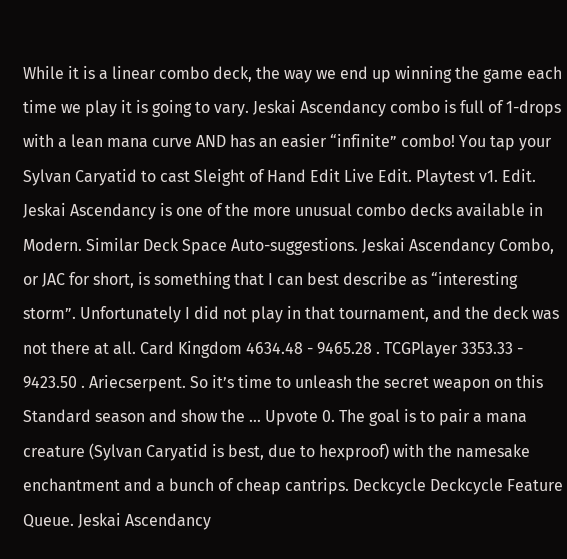While it is a linear combo deck, the way we end up winning the game each time we play it is going to vary. Jeskai Ascendancy combo is full of 1-drops with a lean mana curve AND has an easier “infinite” combo! You tap your Sylvan Caryatid to cast Sleight of Hand Edit Live Edit. Playtest v1. Edit. Jeskai Ascendancy is one of the more unusual combo decks available in Modern. Similar Deck Space Auto-suggestions. Jeskai Ascendancy Combo, or JAC for short, is something that I can best describe as “interesting storm”. Unfortunately I did not play in that tournament, and the deck was not there at all. Card Kingdom 4634.48 - 9465.28 . TCGPlayer 3353.33 - 9423.50 . Ariecserpent. So it’s time to unleash the secret weapon on this Standard season and show the … Upvote 0. The goal is to pair a mana creature (Sylvan Caryatid is best, due to hexproof) with the namesake enchantment and a bunch of cheap cantrips. Deckcycle Deckcycle Feature Queue. Jeskai Ascendancy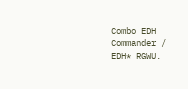Combo EDH Commander / EDH* RGWU.